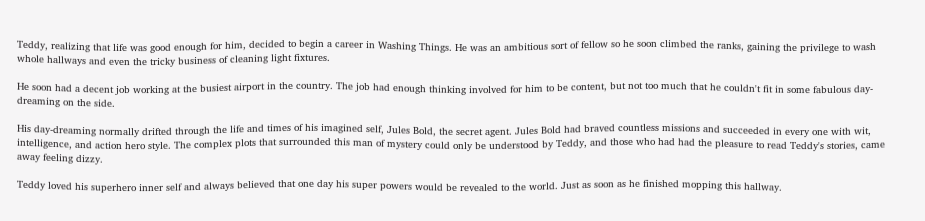Teddy, realizing that life was good enough for him, decided to begin a career in Washing Things. He was an ambitious sort of fellow so he soon climbed the ranks, gaining the privilege to wash whole hallways and even the tricky business of cleaning light fixtures.

He soon had a decent job working at the busiest airport in the country. The job had enough thinking involved for him to be content, but not too much that he couldn't fit in some fabulous day-dreaming on the side.

His day-dreaming normally drifted through the life and times of his imagined self, Jules Bold, the secret agent. Jules Bold had braved countless missions and succeeded in every one with wit, intelligence, and action hero style. The complex plots that surrounded this man of mystery could only be understood by Teddy, and those who had had the pleasure to read Teddy's stories, came away feeling dizzy.

Teddy loved his superhero inner self and always believed that one day his super powers would be revealed to the world. Just as soon as he finished mopping this hallway.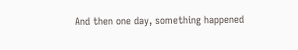And then one day, something happened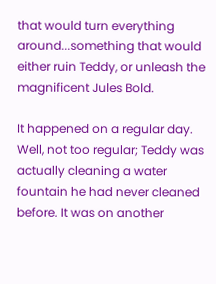that would turn everything around...something that would either ruin Teddy, or unleash the magnificent Jules Bold.

It happened on a regular day. Well, not too regular; Teddy was actually cleaning a water fountain he had never cleaned before. It was on another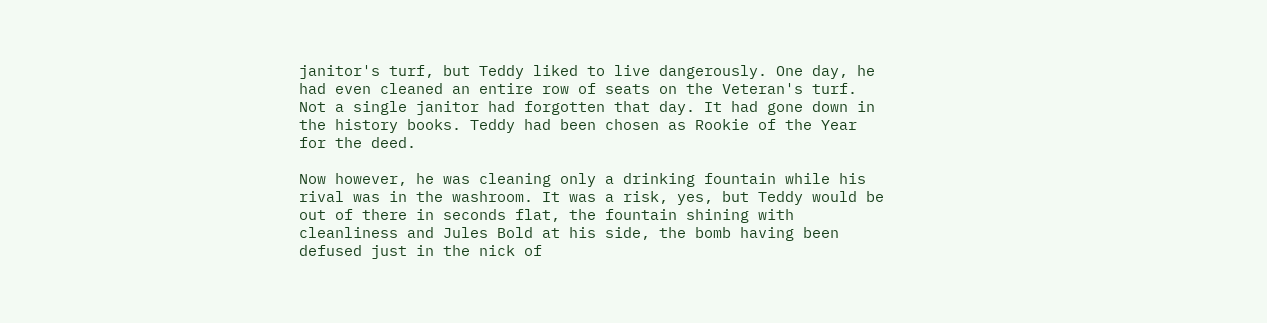janitor's turf, but Teddy liked to live dangerously. One day, he had even cleaned an entire row of seats on the Veteran's turf. Not a single janitor had forgotten that day. It had gone down in the history books. Teddy had been chosen as Rookie of the Year for the deed.

Now however, he was cleaning only a drinking fountain while his rival was in the washroom. It was a risk, yes, but Teddy would be out of there in seconds flat, the fountain shining with cleanliness and Jules Bold at his side, the bomb having been defused just in the nick of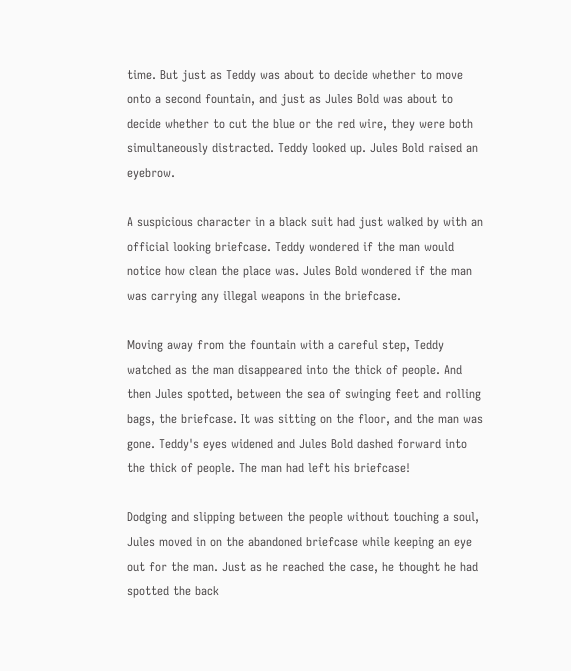time. But just as Teddy was about to decide whether to move onto a second fountain, and just as Jules Bold was about to decide whether to cut the blue or the red wire, they were both simultaneously distracted. Teddy looked up. Jules Bold raised an eyebrow.

A suspicious character in a black suit had just walked by with an official looking briefcase. Teddy wondered if the man would notice how clean the place was. Jules Bold wondered if the man was carrying any illegal weapons in the briefcase.

Moving away from the fountain with a careful step, Teddy watched as the man disappeared into the thick of people. And then Jules spotted, between the sea of swinging feet and rolling bags, the briefcase. It was sitting on the floor, and the man was gone. Teddy's eyes widened and Jules Bold dashed forward into the thick of people. The man had left his briefcase!

Dodging and slipping between the people without touching a soul, Jules moved in on the abandoned briefcase while keeping an eye out for the man. Just as he reached the case, he thought he had spotted the back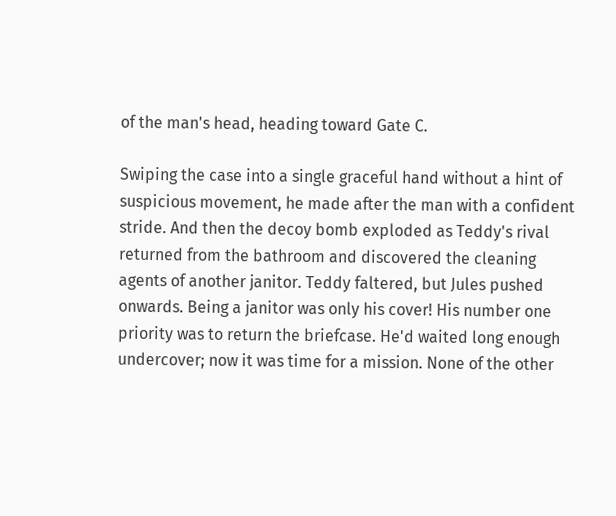of the man's head, heading toward Gate C.

Swiping the case into a single graceful hand without a hint of suspicious movement, he made after the man with a confident stride. And then the decoy bomb exploded as Teddy's rival returned from the bathroom and discovered the cleaning agents of another janitor. Teddy faltered, but Jules pushed onwards. Being a janitor was only his cover! His number one priority was to return the briefcase. He'd waited long enough undercover; now it was time for a mission. None of the other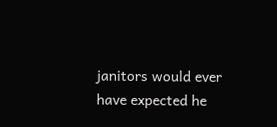janitors would ever have expected he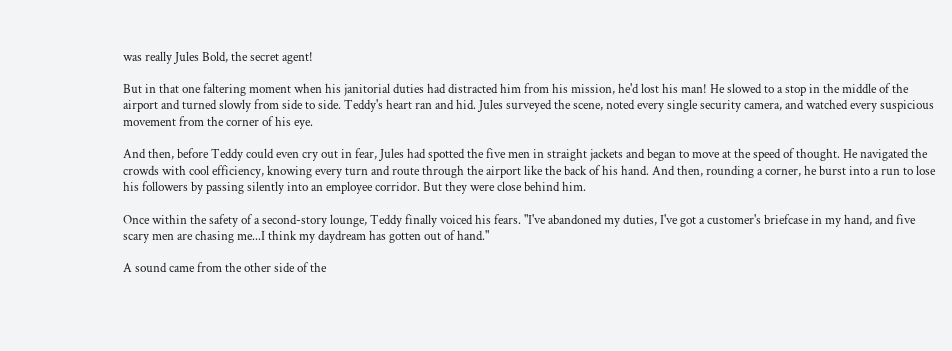was really Jules Bold, the secret agent!

But in that one faltering moment when his janitorial duties had distracted him from his mission, he'd lost his man! He slowed to a stop in the middle of the airport and turned slowly from side to side. Teddy's heart ran and hid. Jules surveyed the scene, noted every single security camera, and watched every suspicious movement from the corner of his eye.

And then, before Teddy could even cry out in fear, Jules had spotted the five men in straight jackets and began to move at the speed of thought. He navigated the crowds with cool efficiency, knowing every turn and route through the airport like the back of his hand. And then, rounding a corner, he burst into a run to lose his followers by passing silently into an employee corridor. But they were close behind him.

Once within the safety of a second-story lounge, Teddy finally voiced his fears. "I've abandoned my duties, I've got a customer's briefcase in my hand, and five scary men are chasing me...I think my daydream has gotten out of hand."

A sound came from the other side of the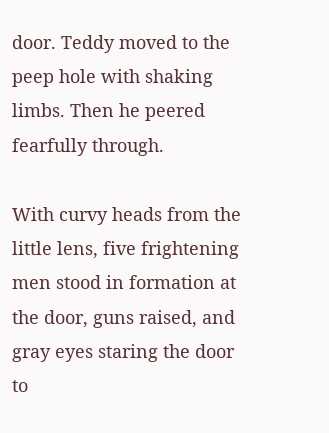door. Teddy moved to the peep hole with shaking limbs. Then he peered fearfully through.

With curvy heads from the little lens, five frightening men stood in formation at the door, guns raised, and gray eyes staring the door to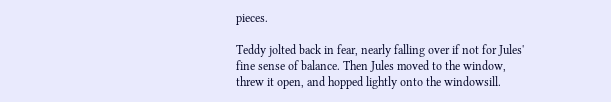pieces.

Teddy jolted back in fear, nearly falling over if not for Jules' fine sense of balance. Then Jules moved to the window, threw it open, and hopped lightly onto the windowsill.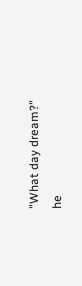"What day dream?" he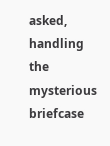asked, handling the mysterious briefcase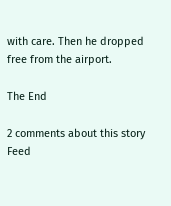with care. Then he dropped free from the airport.

The End

2 comments about this story Feed